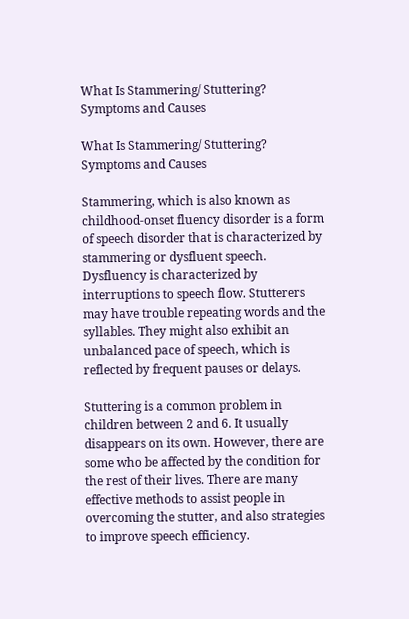What Is Stammering/ Stuttering? Symptoms and Causes

What Is Stammering/ Stuttering? Symptoms and Causes

Stammering, which is also known as childhood-onset fluency disorder is a form of speech disorder that is characterized by stammering or dysfluent speech. Dysfluency is characterized by interruptions to speech flow. Stutterers may have trouble repeating words and the syllables. They might also exhibit an unbalanced pace of speech, which is reflected by frequent pauses or delays.

Stuttering is a common problem in children between 2 and 6. It usually disappears on its own. However, there are some who be affected by the condition for the rest of their lives. There are many effective methods to assist people in overcoming the stutter, and also strategies to improve speech efficiency.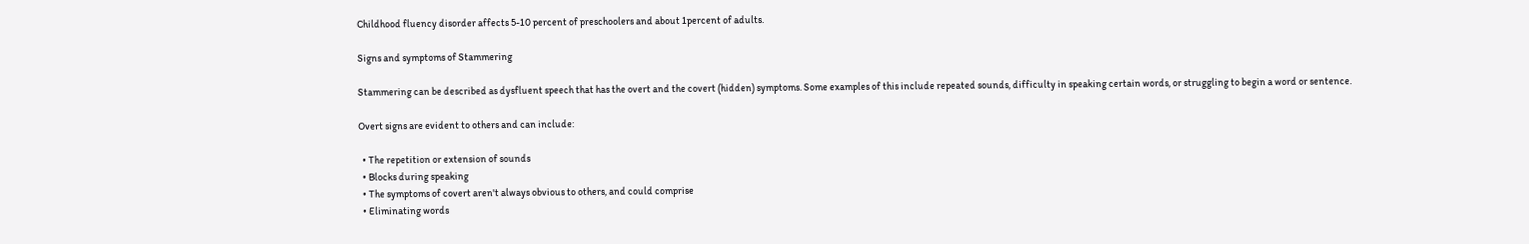Childhood fluency disorder affects 5-10 percent of preschoolers and about 1percent of adults.

Signs and symptoms of Stammering

Stammering can be described as dysfluent speech that has the overt and the covert (hidden) symptoms. Some examples of this include repeated sounds, difficulty in speaking certain words, or struggling to begin a word or sentence.

Overt signs are evident to others and can include:

  • The repetition or extension of sounds
  • Blocks during speaking
  • The symptoms of covert aren't always obvious to others, and could comprise
  • Eliminating words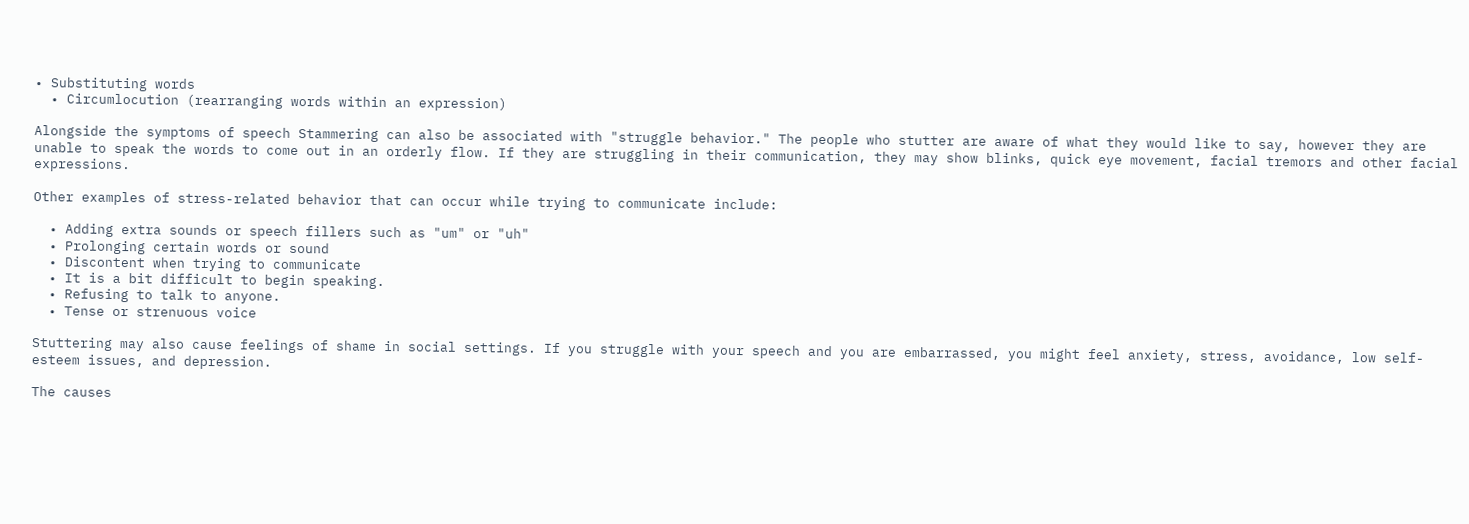• Substituting words
  • Circumlocution (rearranging words within an expression)

Alongside the symptoms of speech Stammering can also be associated with "struggle behavior." The people who stutter are aware of what they would like to say, however they are unable to speak the words to come out in an orderly flow. If they are struggling in their communication, they may show blinks, quick eye movement, facial tremors and other facial expressions.

Other examples of stress-related behavior that can occur while trying to communicate include:

  • Adding extra sounds or speech fillers such as "um" or "uh"
  • Prolonging certain words or sound
  • Discontent when trying to communicate
  • It is a bit difficult to begin speaking.
  • Refusing to talk to anyone.
  • Tense or strenuous voice

Stuttering may also cause feelings of shame in social settings. If you struggle with your speech and you are embarrassed, you might feel anxiety, stress, avoidance, low self-esteem issues, and depression.

The causes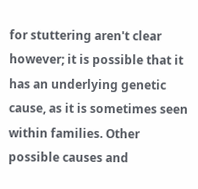for stuttering aren't clear however; it is possible that it has an underlying genetic cause, as it is sometimes seen within families. Other possible causes and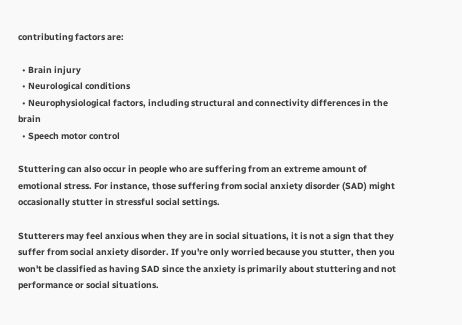contributing factors are:

  • Brain injury
  • Neurological conditions
  • Neurophysiological factors, including structural and connectivity differences in the brain
  • Speech motor control

Stuttering can also occur in people who are suffering from an extreme amount of emotional stress. For instance, those suffering from social anxiety disorder (SAD) might occasionally stutter in stressful social settings.

Stutterers may feel anxious when they are in social situations, it is not a sign that they suffer from social anxiety disorder. If you're only worried because you stutter, then you won't be classified as having SAD since the anxiety is primarily about stuttering and not performance or social situations.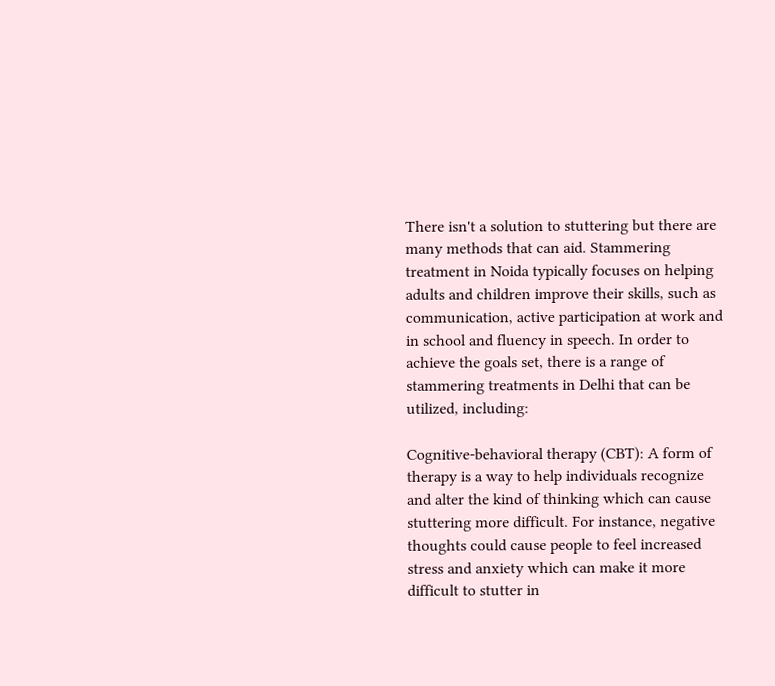There isn't a solution to stuttering but there are many methods that can aid. Stammering treatment in Noida typically focuses on helping adults and children improve their skills, such as communication, active participation at work and in school and fluency in speech. In order to achieve the goals set, there is a range of stammering treatments in Delhi that can be utilized, including:

Cognitive-behavioral therapy (CBT): A form of therapy is a way to help individuals recognize and alter the kind of thinking which can cause stuttering more difficult. For instance, negative thoughts could cause people to feel increased stress and anxiety which can make it more difficult to stutter in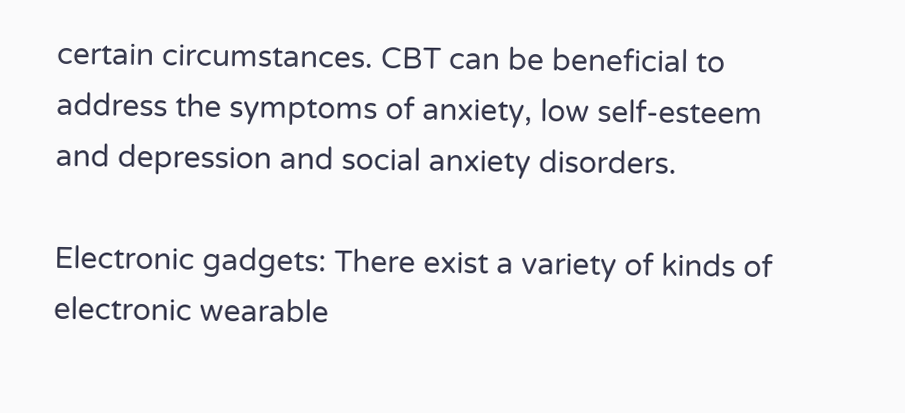certain circumstances. CBT can be beneficial to address the symptoms of anxiety, low self-esteem and depression and social anxiety disorders.

Electronic gadgets: There exist a variety of kinds of electronic wearable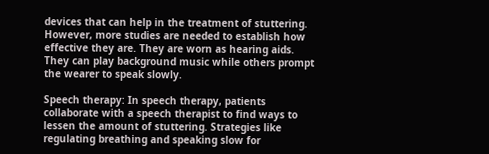devices that can help in the treatment of stuttering. However, more studies are needed to establish how effective they are. They are worn as hearing aids. They can play background music while others prompt the wearer to speak slowly.

Speech therapy: In speech therapy, patients collaborate with a speech therapist to find ways to lessen the amount of stuttering. Strategies like regulating breathing and speaking slow for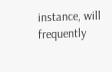instance, will frequently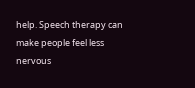help. Speech therapy can make people feel less nervous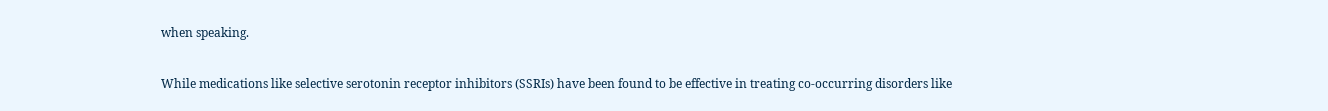when speaking.

While medications like selective serotonin receptor inhibitors (SSRIs) have been found to be effective in treating co-occurring disorders like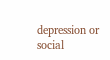depression or social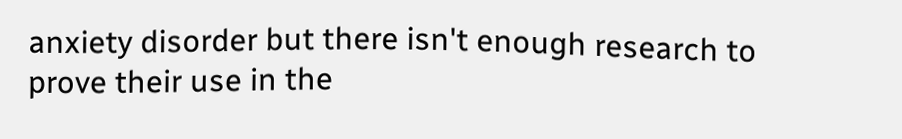anxiety disorder but there isn't enough research to prove their use in the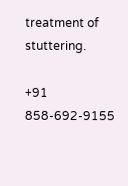treatment of stuttering.

+91 858-692-9155